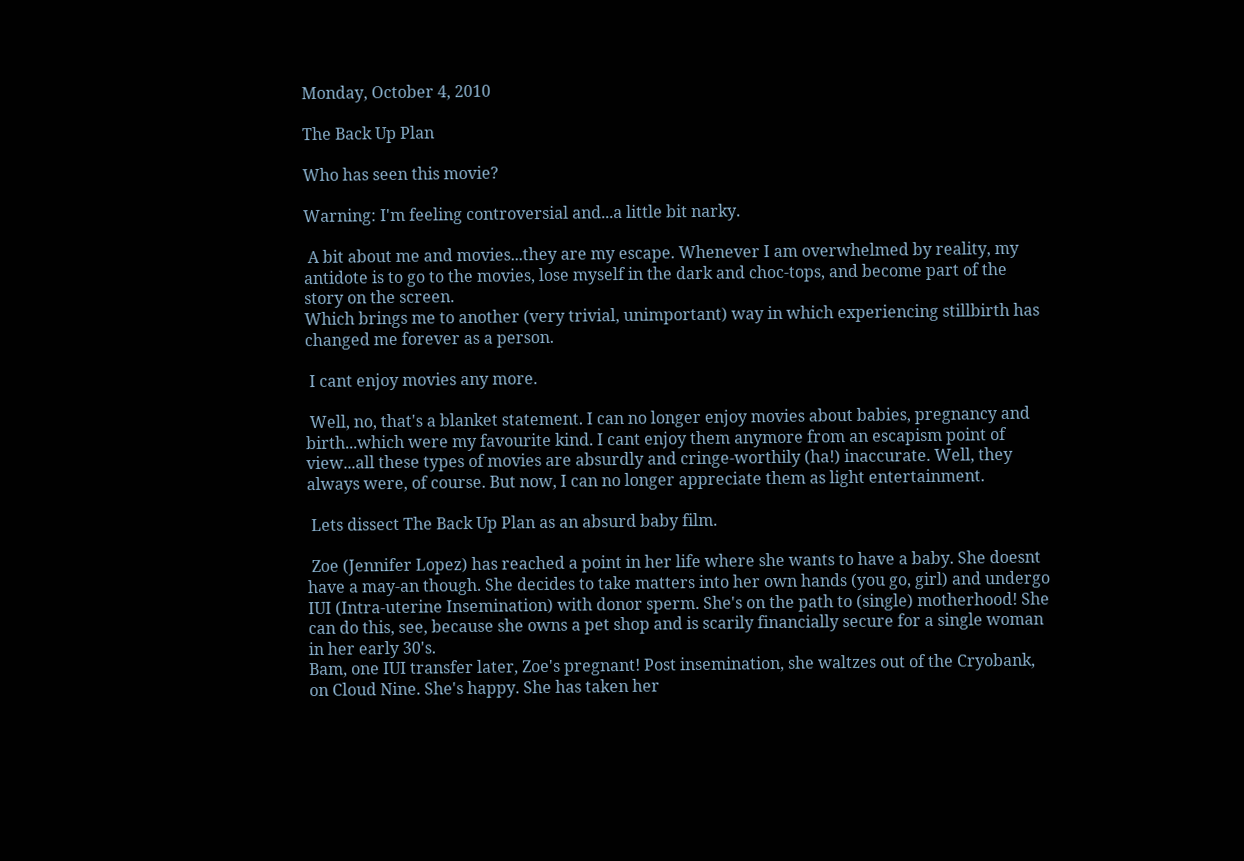Monday, October 4, 2010

The Back Up Plan

Who has seen this movie?

Warning: I'm feeling controversial and...a little bit narky.

 A bit about me and movies...they are my escape. Whenever I am overwhelmed by reality, my antidote is to go to the movies, lose myself in the dark and choc-tops, and become part of the story on the screen.
Which brings me to another (very trivial, unimportant) way in which experiencing stillbirth has changed me forever as a person.

 I cant enjoy movies any more.

 Well, no, that's a blanket statement. I can no longer enjoy movies about babies, pregnancy and birth...which were my favourite kind. I cant enjoy them anymore from an escapism point of view...all these types of movies are absurdly and cringe-worthily (ha!) inaccurate. Well, they always were, of course. But now, I can no longer appreciate them as light entertainment.

 Lets dissect The Back Up Plan as an absurd baby film.

 Zoe (Jennifer Lopez) has reached a point in her life where she wants to have a baby. She doesnt have a may-an though. She decides to take matters into her own hands (you go, girl) and undergo IUI (Intra-uterine Insemination) with donor sperm. She's on the path to (single) motherhood! She can do this, see, because she owns a pet shop and is scarily financially secure for a single woman in her early 30's.
Bam, one IUI transfer later, Zoe's pregnant! Post insemination, she waltzes out of the Cryobank, on Cloud Nine. She's happy. She has taken her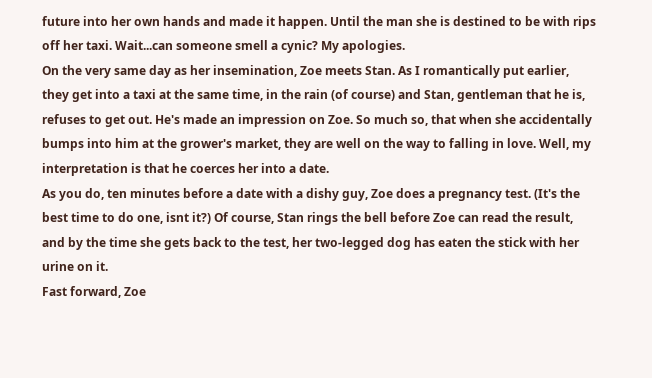future into her own hands and made it happen. Until the man she is destined to be with rips off her taxi. Wait...can someone smell a cynic? My apologies.
On the very same day as her insemination, Zoe meets Stan. As I romantically put earlier, they get into a taxi at the same time, in the rain (of course) and Stan, gentleman that he is, refuses to get out. He's made an impression on Zoe. So much so, that when she accidentally bumps into him at the grower's market, they are well on the way to falling in love. Well, my interpretation is that he coerces her into a date.
As you do, ten minutes before a date with a dishy guy, Zoe does a pregnancy test. (It's the best time to do one, isnt it?) Of course, Stan rings the bell before Zoe can read the result, and by the time she gets back to the test, her two-legged dog has eaten the stick with her urine on it.
Fast forward, Zoe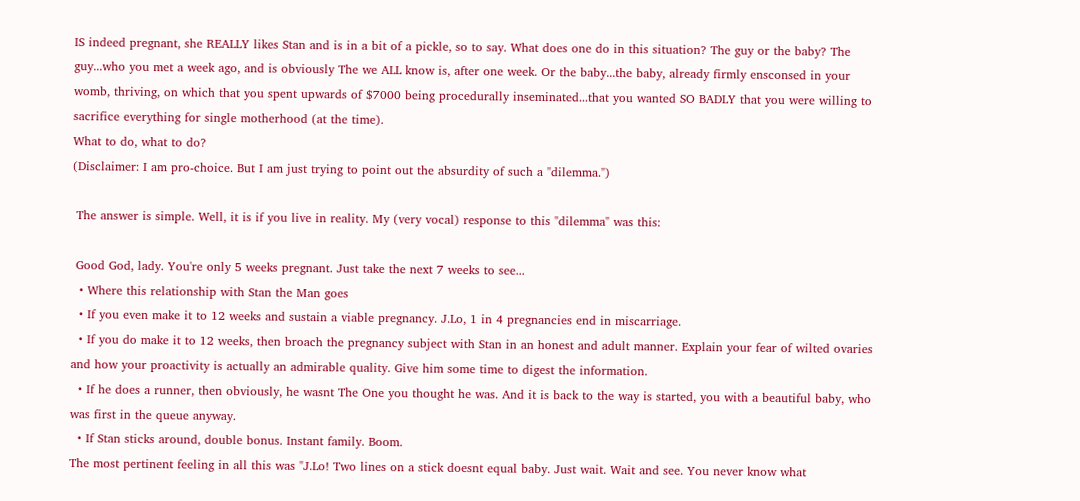IS indeed pregnant, she REALLY likes Stan and is in a bit of a pickle, so to say. What does one do in this situation? The guy or the baby? The guy...who you met a week ago, and is obviously The we ALL know is, after one week. Or the baby...the baby, already firmly ensconsed in your womb, thriving, on which that you spent upwards of $7000 being procedurally inseminated...that you wanted SO BADLY that you were willing to sacrifice everything for single motherhood (at the time).
What to do, what to do?
(Disclaimer: I am pro-choice. But I am just trying to point out the absurdity of such a "dilemma.")

 The answer is simple. Well, it is if you live in reality. My (very vocal) response to this "dilemma" was this:

 Good God, lady. You're only 5 weeks pregnant. Just take the next 7 weeks to see...
  • Where this relationship with Stan the Man goes
  • If you even make it to 12 weeks and sustain a viable pregnancy. J.Lo, 1 in 4 pregnancies end in miscarriage.
  • If you do make it to 12 weeks, then broach the pregnancy subject with Stan in an honest and adult manner. Explain your fear of wilted ovaries and how your proactivity is actually an admirable quality. Give him some time to digest the information.
  • If he does a runner, then obviously, he wasnt The One you thought he was. And it is back to the way is started, you with a beautiful baby, who was first in the queue anyway.
  • If Stan sticks around, double bonus. Instant family. Boom.
The most pertinent feeling in all this was "J.Lo! Two lines on a stick doesnt equal baby. Just wait. Wait and see. You never know what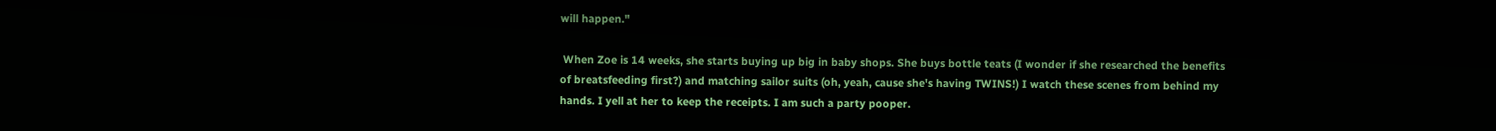will happen."

 When Zoe is 14 weeks, she starts buying up big in baby shops. She buys bottle teats (I wonder if she researched the benefits of breatsfeeding first?) and matching sailor suits (oh, yeah, cause she's having TWINS!) I watch these scenes from behind my hands. I yell at her to keep the receipts. I am such a party pooper.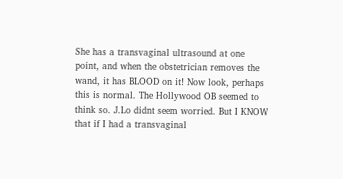She has a transvaginal ultrasound at one point, and when the obstetrician removes the wand, it has BLOOD on it! Now look, perhaps this is normal. The Hollywood OB seemed to think so. J.Lo didnt seem worried. But I KNOW that if I had a transvaginal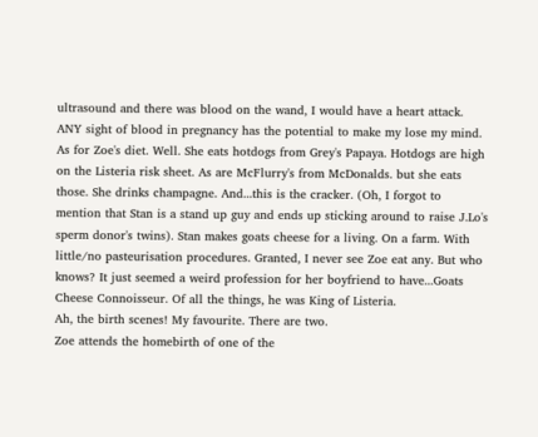ultrasound and there was blood on the wand, I would have a heart attack. ANY sight of blood in pregnancy has the potential to make my lose my mind.
As for Zoe's diet. Well. She eats hotdogs from Grey's Papaya. Hotdogs are high on the Listeria risk sheet. As are McFlurry's from McDonalds. but she eats those. She drinks champagne. And...this is the cracker. (Oh, I forgot to mention that Stan is a stand up guy and ends up sticking around to raise J.Lo's sperm donor's twins). Stan makes goats cheese for a living. On a farm. With little/no pasteurisation procedures. Granted, I never see Zoe eat any. But who knows? It just seemed a weird profession for her boyfriend to have...Goats Cheese Connoisseur. Of all the things, he was King of Listeria.
Ah, the birth scenes! My favourite. There are two.
Zoe attends the homebirth of one of the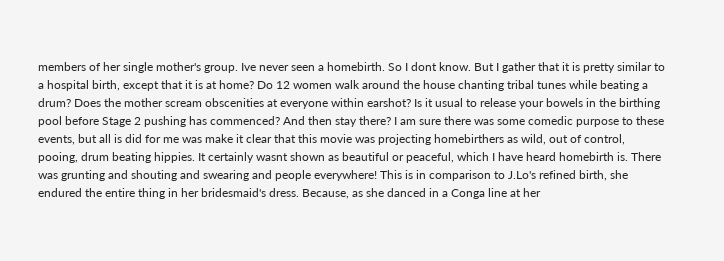members of her single mother's group. Ive never seen a homebirth. So I dont know. But I gather that it is pretty similar to a hospital birth, except that it is at home? Do 12 women walk around the house chanting tribal tunes while beating a drum? Does the mother scream obscenities at everyone within earshot? Is it usual to release your bowels in the birthing pool before Stage 2 pushing has commenced? And then stay there? I am sure there was some comedic purpose to these events, but all is did for me was make it clear that this movie was projecting homebirthers as wild, out of control, pooing, drum beating hippies. It certainly wasnt shown as beautiful or peaceful, which I have heard homebirth is. There was grunting and shouting and swearing and people everywhere! This is in comparison to J.Lo's refined birth, she endured the entire thing in her bridesmaid's dress. Because, as she danced in a Conga line at her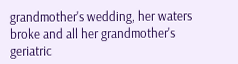grandmother's wedding, her waters broke and all her grandmother's geriatric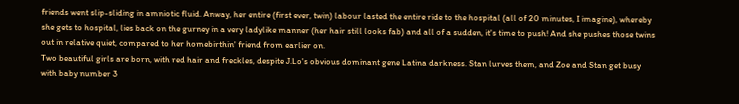friends went slip-sliding in amniotic fluid. Anway, her entire (first ever, twin) labour lasted the entire ride to the hospital (all of 20 minutes, I imagine), whereby she gets to hospital, lies back on the gurney in a very ladylike manner (her hair still looks fab) and all of a sudden, it's time to push! And she pushes those twins out in relative quiet, compared to her homebirthin' friend from earlier on.
Two beautiful girls are born, with red hair and freckles, despite J.Lo's obvious dominant gene Latina darkness. Stan lurves them, and Zoe and Stan get busy with baby number 3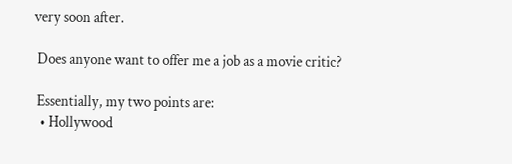very soon after.

 Does anyone want to offer me a job as a movie critic?

 Essentially, my two points are:
  • Hollywood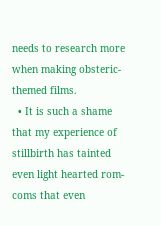needs to research more when making obsteric-themed films.
  • It is such a shame that my experience of stillbirth has tainted even light hearted rom-coms that even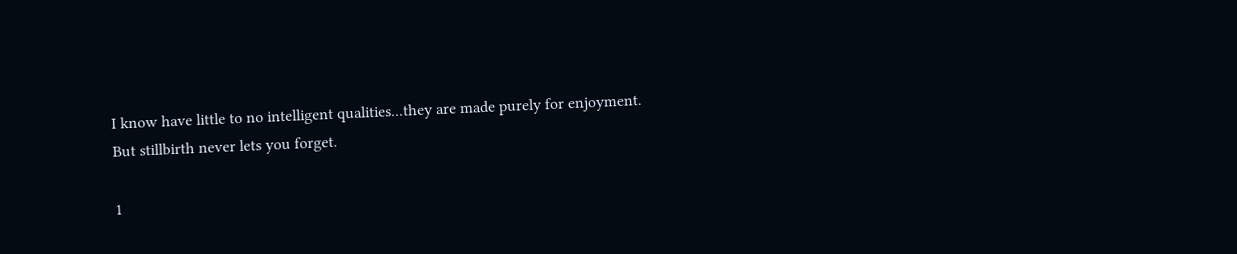I know have little to no intelligent qualities...they are made purely for enjoyment.
But stillbirth never lets you forget.

1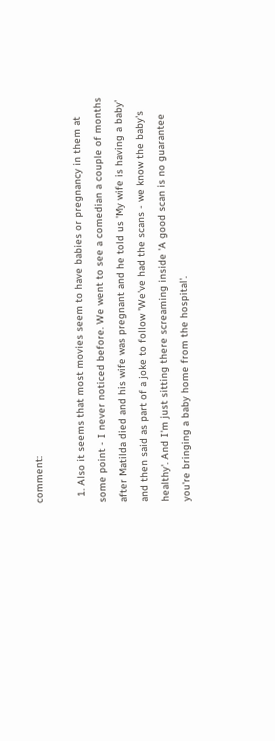comment:

  1. Also it seems that most movies seem to have babies or pregnancy in them at some point - I never noticed before. We went to see a comedian a couple of months after Matilda died and his wife was pregnant and he told us 'My wife is having a baby' and then said as part of a joke to follow 'We've had the scans - we know the baby's healthy'. And I'm just sitting there screaming inside 'A good scan is no guarantee you're bringing a baby home from the hospital'.